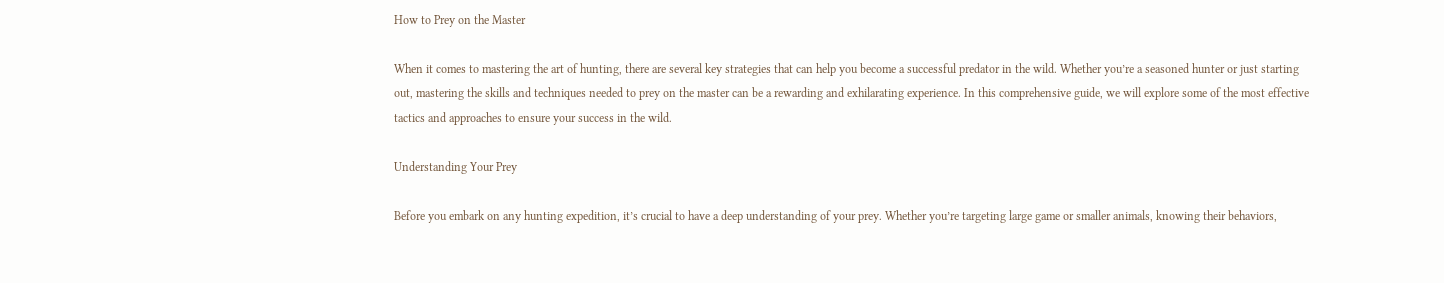How to Prey on the Master

When it comes to mastering the art of hunting, there are several key strategies that can help you become a successful predator in the wild. Whether you’re a seasoned hunter or just starting out, mastering the skills and techniques needed to prey on the master can be a rewarding and exhilarating experience. In this comprehensive guide, we will explore some of the most effective tactics and approaches to ensure your success in the wild.

Understanding Your Prey

Before you embark on any hunting expedition, it’s crucial to have a deep understanding of your prey. Whether you’re targeting large game or smaller animals, knowing their behaviors,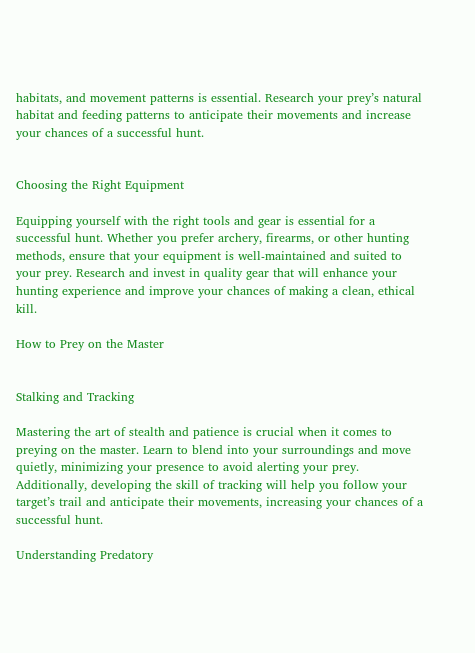habitats, and movement patterns is essential. Research your prey’s natural habitat and feeding patterns to anticipate their movements and increase your chances of a successful hunt.


Choosing the Right Equipment

Equipping yourself with the right tools and gear is essential for a successful hunt. Whether you prefer archery, firearms, or other hunting methods, ensure that your equipment is well-maintained and suited to your prey. Research and invest in quality gear that will enhance your hunting experience and improve your chances of making a clean, ethical kill.

How to Prey on the Master


Stalking and Tracking

Mastering the art of stealth and patience is crucial when it comes to preying on the master. Learn to blend into your surroundings and move quietly, minimizing your presence to avoid alerting your prey. Additionally, developing the skill of tracking will help you follow your target’s trail and anticipate their movements, increasing your chances of a successful hunt.

Understanding Predatory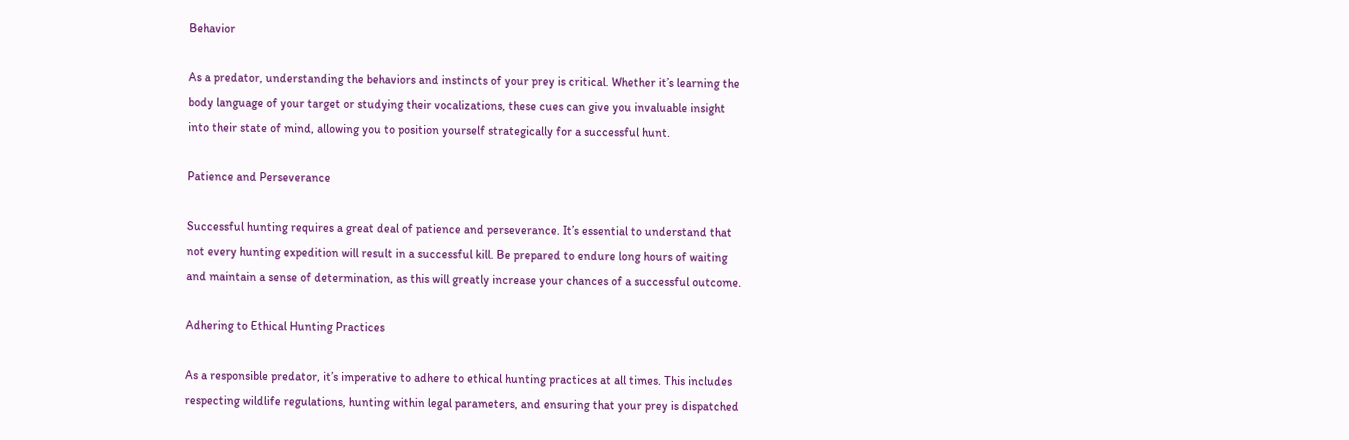Behavior

As a predator, understanding the behaviors and instincts of your prey is critical. Whether it’s learning the body language of your target or studying their vocalizations, these cues can give you invaluable insight into their state of mind, allowing you to position yourself strategically for a successful hunt.

Patience and Perseverance

Successful hunting requires a great deal of patience and perseverance. It’s essential to understand that not every hunting expedition will result in a successful kill. Be prepared to endure long hours of waiting and maintain a sense of determination, as this will greatly increase your chances of a successful outcome.

Adhering to Ethical Hunting Practices

As a responsible predator, it’s imperative to adhere to ethical hunting practices at all times. This includes respecting wildlife regulations, hunting within legal parameters, and ensuring that your prey is dispatched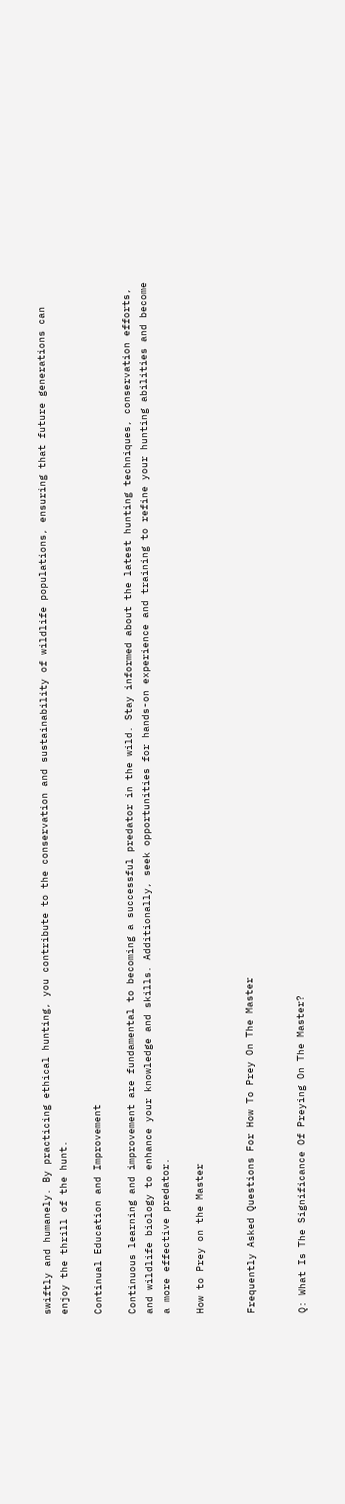swiftly and humanely. By practicing ethical hunting, you contribute to the conservation and sustainability of wildlife populations, ensuring that future generations can enjoy the thrill of the hunt.

Continual Education and Improvement

Continuous learning and improvement are fundamental to becoming a successful predator in the wild. Stay informed about the latest hunting techniques, conservation efforts, and wildlife biology to enhance your knowledge and skills. Additionally, seek opportunities for hands-on experience and training to refine your hunting abilities and become a more effective predator.

How to Prey on the Master


Frequently Asked Questions For How To Prey On The Master


Q: What Is The Significance Of Preying On The Master?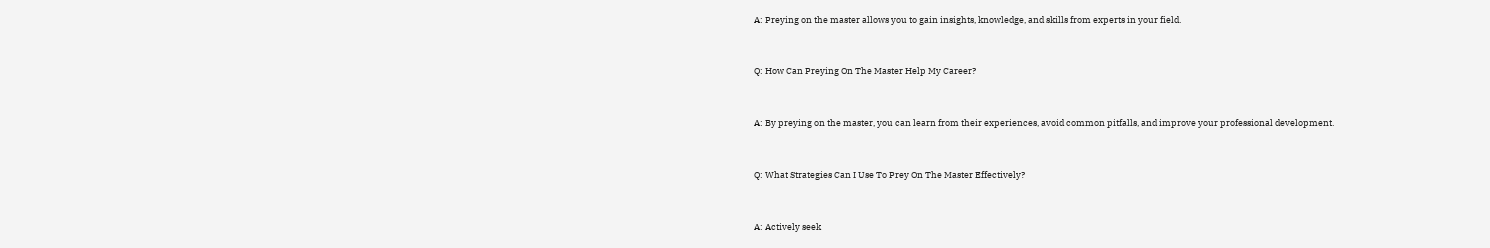A: Preying on the master allows you to gain insights, knowledge, and skills from experts in your field.


Q: How Can Preying On The Master Help My Career?


A: By preying on the master, you can learn from their experiences, avoid common pitfalls, and improve your professional development.


Q: What Strategies Can I Use To Prey On The Master Effectively?


A: Actively seek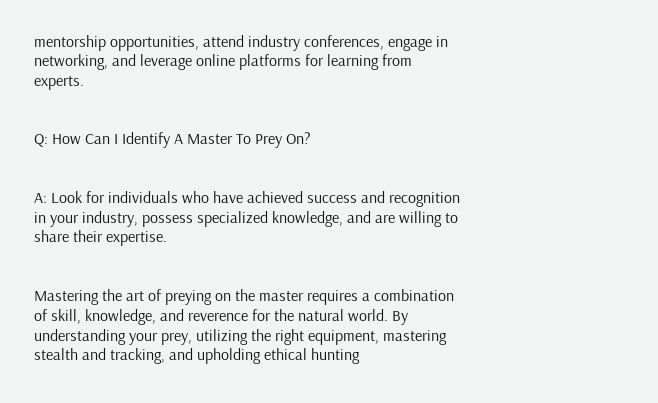mentorship opportunities, attend industry conferences, engage in networking, and leverage online platforms for learning from experts.


Q: How Can I Identify A Master To Prey On?


A: Look for individuals who have achieved success and recognition in your industry, possess specialized knowledge, and are willing to share their expertise.


Mastering the art of preying on the master requires a combination of skill, knowledge, and reverence for the natural world. By understanding your prey, utilizing the right equipment, mastering stealth and tracking, and upholding ethical hunting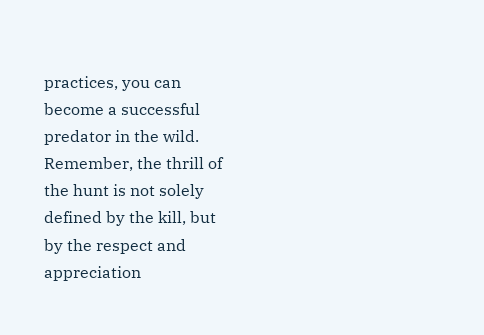practices, you can become a successful predator in the wild. Remember, the thrill of the hunt is not solely defined by the kill, but by the respect and appreciation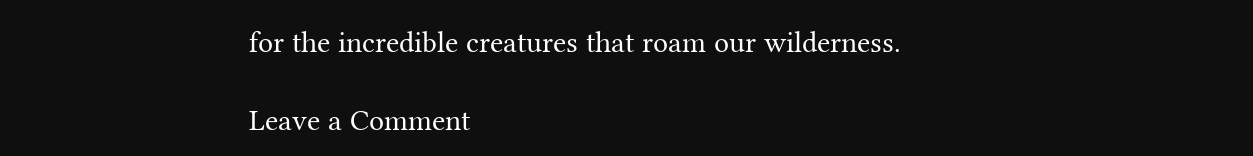for the incredible creatures that roam our wilderness.

Leave a Comment